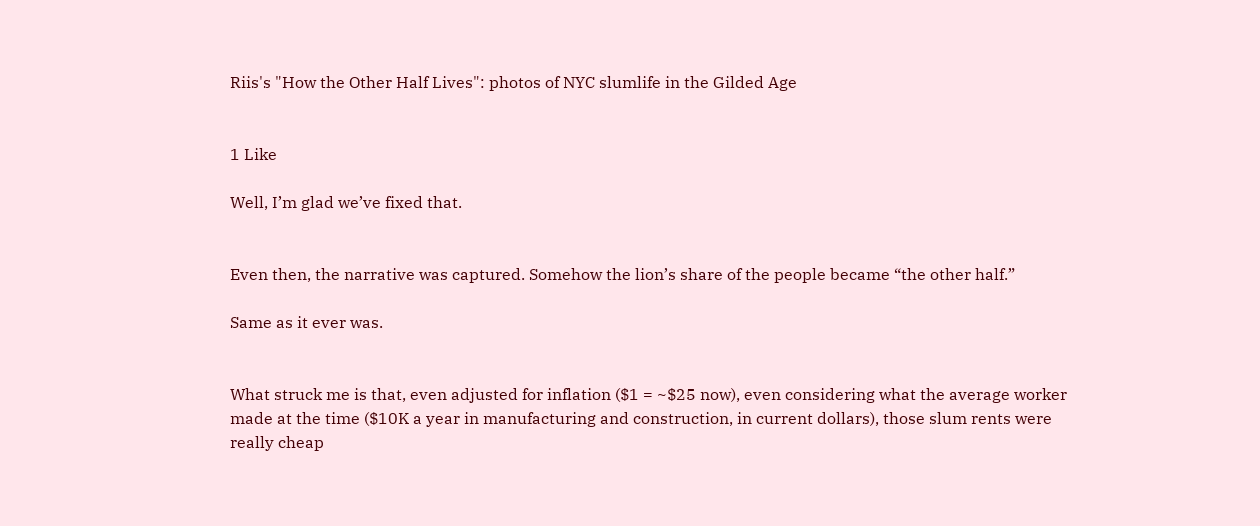Riis's "How the Other Half Lives": photos of NYC slumlife in the Gilded Age


1 Like

Well, I’m glad we’ve fixed that.


Even then, the narrative was captured. Somehow the lion’s share of the people became “the other half.”

Same as it ever was.


What struck me is that, even adjusted for inflation ($1 = ~$25 now), even considering what the average worker made at the time ($10K a year in manufacturing and construction, in current dollars), those slum rents were really cheap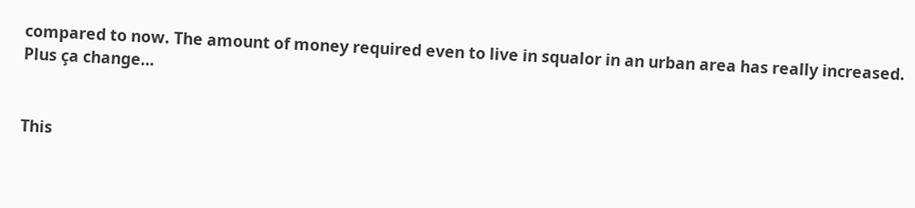compared to now. The amount of money required even to live in squalor in an urban area has really increased. Plus ça change…


This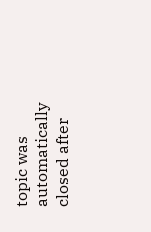topic was automatically closed after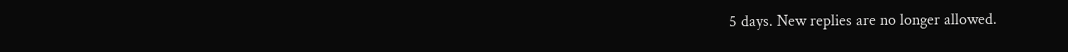5 days. New replies are no longer allowed.